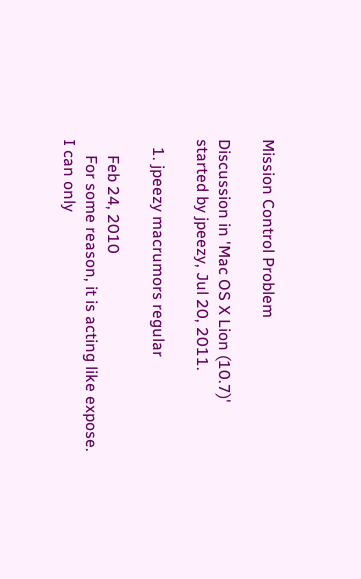Mission Control Problem

Discussion in 'Mac OS X Lion (10.7)' started by jpeezy, Jul 20, 2011.

  1. jpeezy macrumors regular

    Feb 24, 2010
    For some reason, it is acting like expose. I can only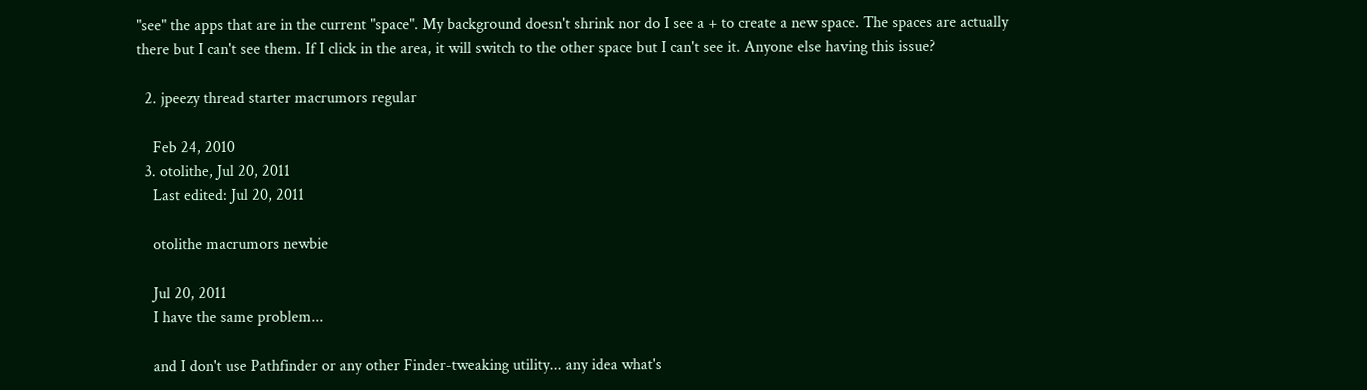"see" the apps that are in the current "space". My background doesn't shrink nor do I see a + to create a new space. The spaces are actually there but I can't see them. If I click in the area, it will switch to the other space but I can't see it. Anyone else having this issue?

  2. jpeezy thread starter macrumors regular

    Feb 24, 2010
  3. otolithe, Jul 20, 2011
    Last edited: Jul 20, 2011

    otolithe macrumors newbie

    Jul 20, 2011
    I have the same problem...

    and I don't use Pathfinder or any other Finder-tweaking utility... any idea what's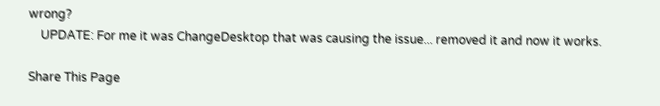wrong?
    UPDATE: For me it was ChangeDesktop that was causing the issue... removed it and now it works.

Share This Page